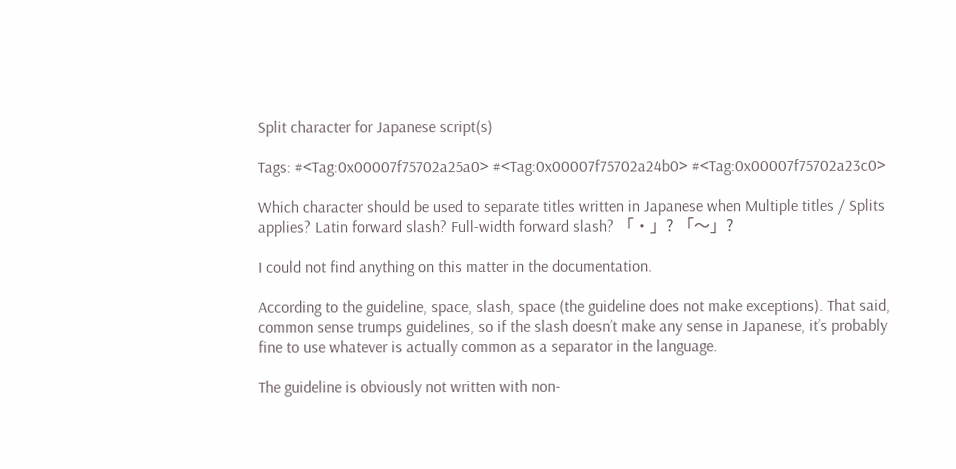Split character for Japanese script(s)

Tags: #<Tag:0x00007f75702a25a0> #<Tag:0x00007f75702a24b0> #<Tag:0x00007f75702a23c0>

Which character should be used to separate titles written in Japanese when Multiple titles / Splits applies? Latin forward slash? Full-width forward slash? 「・」? 「〜」?

I could not find anything on this matter in the documentation.

According to the guideline, space, slash, space (the guideline does not make exceptions). That said, common sense trumps guidelines, so if the slash doesn’t make any sense in Japanese, it’s probably fine to use whatever is actually common as a separator in the language.

The guideline is obviously not written with non-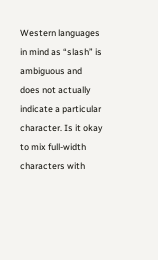Western languages in mind as “slash” is ambiguous and does not actually indicate a particular character. Is it okay to mix full-width characters with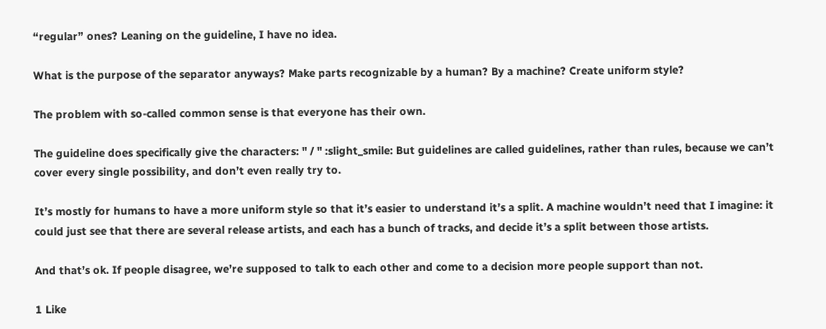“regular” ones? Leaning on the guideline, I have no idea.

What is the purpose of the separator anyways? Make parts recognizable by a human? By a machine? Create uniform style?

The problem with so-called common sense is that everyone has their own.

The guideline does specifically give the characters: " / " :slight_smile: But guidelines are called guidelines, rather than rules, because we can’t cover every single possibility, and don’t even really try to.

It’s mostly for humans to have a more uniform style so that it’s easier to understand it’s a split. A machine wouldn’t need that I imagine: it could just see that there are several release artists, and each has a bunch of tracks, and decide it’s a split between those artists.

And that’s ok. If people disagree, we’re supposed to talk to each other and come to a decision more people support than not.

1 Like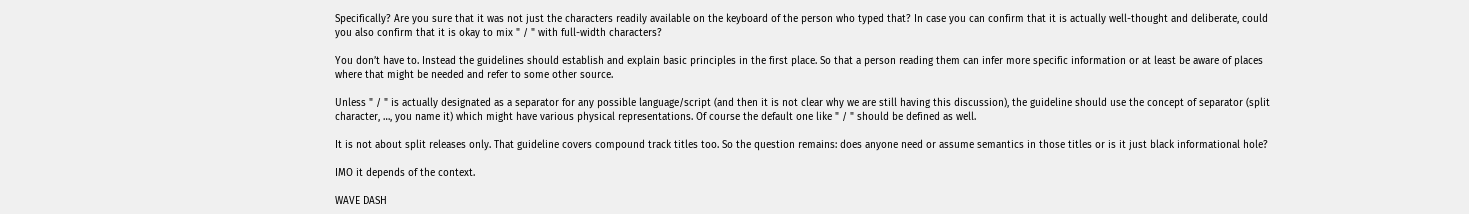Specifically? Are you sure that it was not just the characters readily available on the keyboard of the person who typed that? In case you can confirm that it is actually well-thought and deliberate, could you also confirm that it is okay to mix " / " with full-width characters?

You don’t have to. Instead the guidelines should establish and explain basic principles in the first place. So that a person reading them can infer more specific information or at least be aware of places where that might be needed and refer to some other source.

Unless " / " is actually designated as a separator for any possible language/script (and then it is not clear why we are still having this discussion), the guideline should use the concept of separator (split character, …, you name it) which might have various physical representations. Of course the default one like " / " should be defined as well.

It is not about split releases only. That guideline covers compound track titles too. So the question remains: does anyone need or assume semantics in those titles or is it just black informational hole?

IMO it depends of the context.

WAVE DASH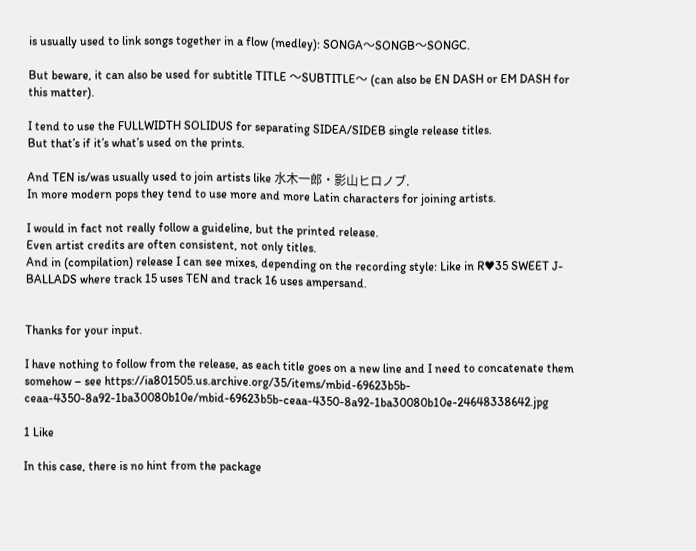is usually used to link songs together in a flow (medley): SONGA〜SONGB〜SONGC.

But beware, it can also be used for subtitle TITLE 〜SUBTITLE〜 (can also be EN DASH or EM DASH for this matter).

I tend to use the FULLWIDTH SOLIDUS for separating SIDEA/SIDEB single release titles.
But that’s if it’s what’s used on the prints.

And TEN is/was usually used to join artists like 水木一郎・影山ヒロノブ.
In more modern pops they tend to use more and more Latin characters for joining artists.

I would in fact not really follow a guideline, but the printed release.
Even artist credits are often consistent, not only titles.
And in (compilation) release I can see mixes, depending on the recording style: Like in R♥35 SWEET J-BALLADS where track 15 uses TEN and track 16 uses ampersand.


Thanks for your input.

I have nothing to follow from the release, as each title goes on a new line and I need to concatenate them somehow – see https://ia801505.us.archive.org/35/items/mbid-69623b5b-ceaa-4350-8a92-1ba30080b10e/mbid-69623b5b-ceaa-4350-8a92-1ba30080b10e-24648338642.jpg

1 Like

In this case, there is no hint from the package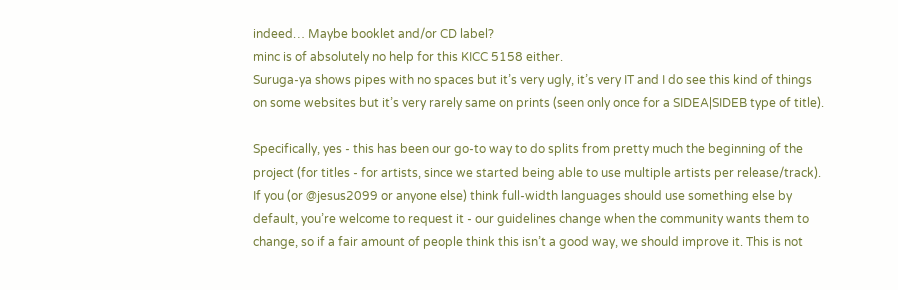indeed… Maybe booklet and/or CD label?
minc is of absolutely no help for this KICC 5158 either.
Suruga-ya shows pipes with no spaces but it’s very ugly, it’s very IT and I do see this kind of things on some websites but it’s very rarely same on prints (seen only once for a SIDEA|SIDEB type of title).

Specifically, yes - this has been our go-to way to do splits from pretty much the beginning of the project (for titles - for artists, since we started being able to use multiple artists per release/track). If you (or @jesus2099 or anyone else) think full-width languages should use something else by default, you’re welcome to request it - our guidelines change when the community wants them to change, so if a fair amount of people think this isn’t a good way, we should improve it. This is not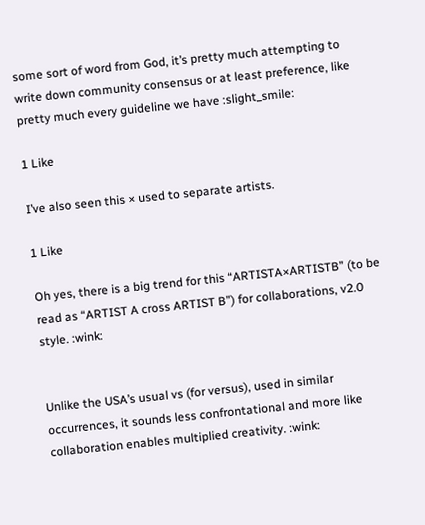some sort of word from God, it’s pretty much attempting to write down community consensus or at least preference, like pretty much every guideline we have :slight_smile:

1 Like

I’ve also seen this × used to separate artists.

1 Like

Oh yes, there is a big trend for this “ARTISTA×ARTISTB” (to be read as “ARTIST A cross ARTIST B”) for collaborations, v2.0 style. :wink:


Unlike the USA’s usual vs (for versus), used in similar occurrences, it sounds less confrontational and more like collaboration enables multiplied creativity. :wink: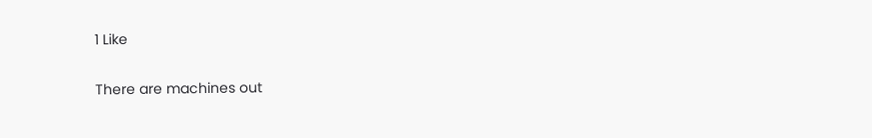1 Like

There are machines out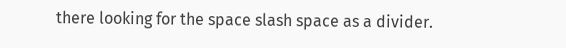there looking for the space slash space as a divider.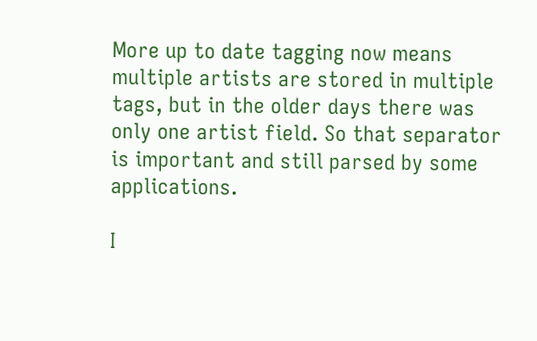More up to date tagging now means multiple artists are stored in multiple tags, but in the older days there was only one artist field. So that separator is important and still parsed by some applications.

I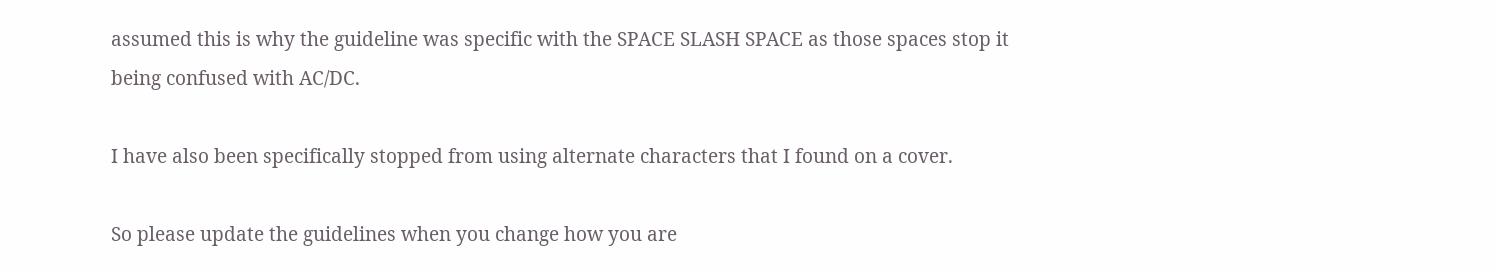assumed this is why the guideline was specific with the SPACE SLASH SPACE as those spaces stop it being confused with AC/DC.

I have also been specifically stopped from using alternate characters that I found on a cover.

So please update the guidelines when you change how you are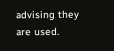advising they are used.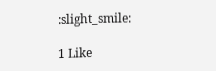:slight_smile:

1 Like